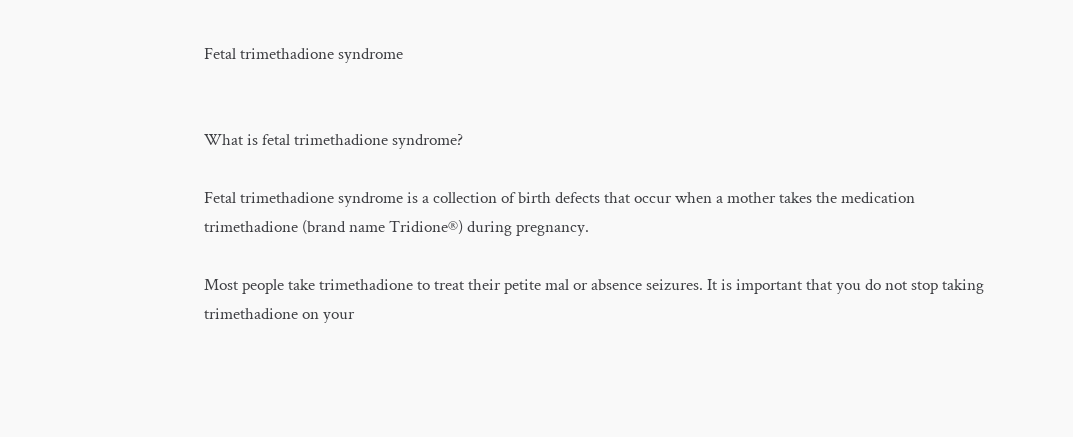Fetal trimethadione syndrome


What is fetal trimethadione syndrome?

Fetal trimethadione syndrome is a collection of birth defects that occur when a mother takes the medication trimethadione (brand name Tridione®) during pregnancy.

Most people take trimethadione to treat their petite mal or absence seizures. It is important that you do not stop taking trimethadione on your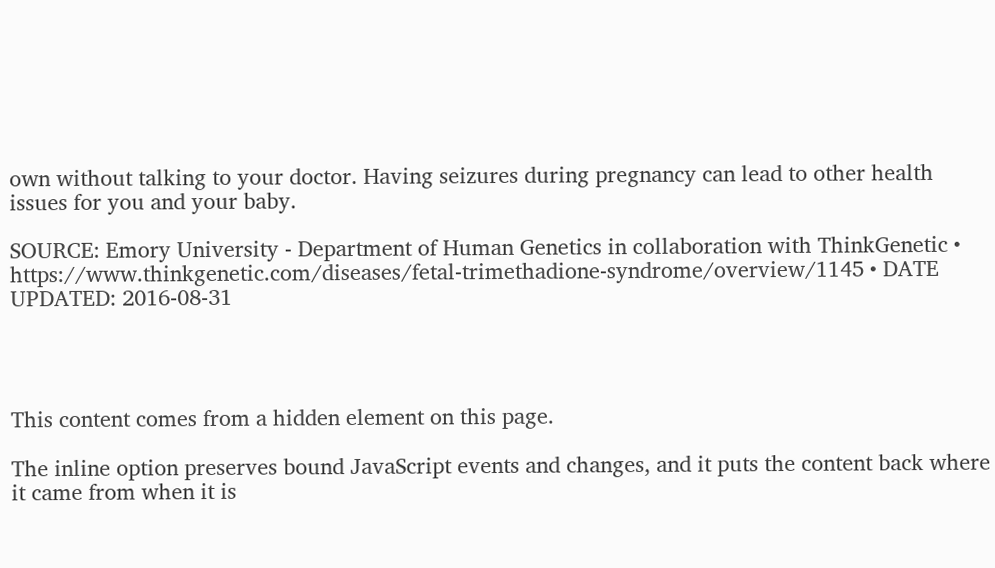own without talking to your doctor. Having seizures during pregnancy can lead to other health issues for you and your baby.

SOURCE: Emory University - Department of Human Genetics in collaboration with ThinkGenetic • https://www.thinkgenetic.com/diseases/fetal-trimethadione-syndrome/overview/1145 • DATE UPDATED: 2016-08-31




This content comes from a hidden element on this page.

The inline option preserves bound JavaScript events and changes, and it puts the content back where it came from when it is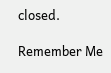closed.

Remember Me